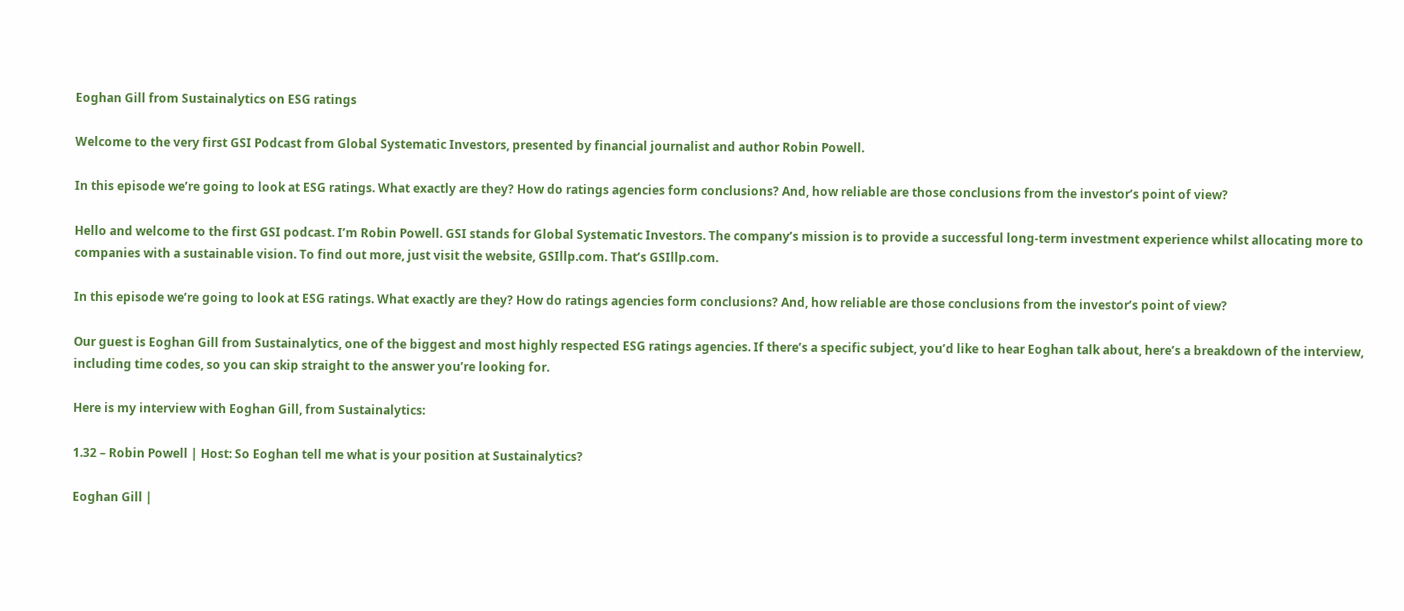Eoghan Gill from Sustainalytics on ESG ratings

Welcome to the very first GSI Podcast from Global Systematic Investors, presented by financial journalist and author Robin Powell.

In this episode we’re going to look at ESG ratings. What exactly are they? How do ratings agencies form conclusions? And, how reliable are those conclusions from the investor’s point of view?

Hello and welcome to the first GSI podcast. I’m Robin Powell. GSI stands for Global Systematic Investors. The company’s mission is to provide a successful long-term investment experience whilst allocating more to companies with a sustainable vision. To find out more, just visit the website, GSIllp.com. That’s GSIllp.com.

In this episode we’re going to look at ESG ratings. What exactly are they? How do ratings agencies form conclusions? And, how reliable are those conclusions from the investor’s point of view?

Our guest is Eoghan Gill from Sustainalytics, one of the biggest and most highly respected ESG ratings agencies. If there’s a specific subject, you’d like to hear Eoghan talk about, here’s a breakdown of the interview, including time codes, so you can skip straight to the answer you’re looking for.

Here is my interview with Eoghan Gill, from Sustainalytics:

1.32 – Robin Powell | Host: So Eoghan tell me what is your position at Sustainalytics?

Eoghan Gill |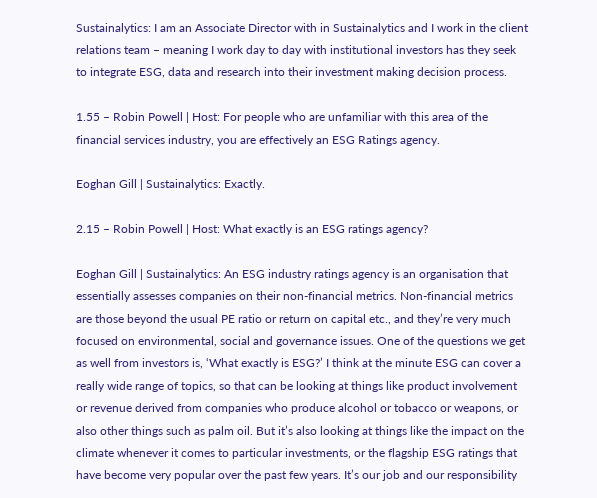Sustainalytics: I am an Associate Director with in Sustainalytics and I work in the client relations team – meaning I work day to day with institutional investors has they seek to integrate ESG, data and research into their investment making decision process.

1.55 – Robin Powell | Host: For people who are unfamiliar with this area of the financial services industry, you are effectively an ESG Ratings agency.

Eoghan Gill | Sustainalytics: Exactly.

2.15 – Robin Powell | Host: What exactly is an ESG ratings agency?

Eoghan Gill | Sustainalytics: An ESG industry ratings agency is an organisation that essentially assesses companies on their non-financial metrics. Non-financial metrics are those beyond the usual PE ratio or return on capital etc., and they’re very much focused on environmental, social and governance issues. One of the questions we get as well from investors is, ‘What exactly is ESG?’ I think at the minute ESG can cover a really wide range of topics, so that can be looking at things like product involvement or revenue derived from companies who produce alcohol or tobacco or weapons, or also other things such as palm oil. But it’s also looking at things like the impact on the climate whenever it comes to particular investments, or the flagship ESG ratings that have become very popular over the past few years. It’s our job and our responsibility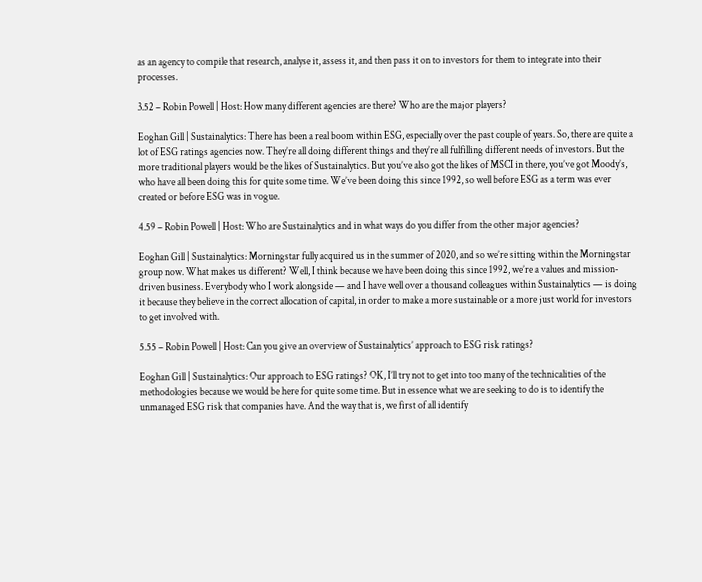as an agency to compile that research, analyse it, assess it, and then pass it on to investors for them to integrate into their processes.

3.52 – Robin Powell | Host: How many different agencies are there? Who are the major players?

Eoghan Gill | Sustainalytics: There has been a real boom within ESG, especially over the past couple of years. So, there are quite a lot of ESG ratings agencies now. They’re all doing different things and they’re all fulfilling different needs of investors. But the more traditional players would be the likes of Sustainalytics. But you’ve also got the likes of MSCI in there, you’ve got Moody’s, who have all been doing this for quite some time. We’ve been doing this since 1992, so well before ESG as a term was ever created or before ESG was in vogue.

4.59 – Robin Powell | Host: Who are Sustainalytics and in what ways do you differ from the other major agencies?

Eoghan Gill | Sustainalytics: Morningstar fully acquired us in the summer of 2020, and so we’re sitting within the Morningstar group now. What makes us different? Well, I think because we have been doing this since 1992, we’re a values and mission-driven business. Everybody who I work alongside — and I have well over a thousand colleagues within Sustainalytics — is doing it because they believe in the correct allocation of capital, in order to make a more sustainable or a more just world for investors to get involved with.

5.55 – Robin Powell | Host: Can you give an overview of Sustainalytics’ approach to ESG risk ratings?

Eoghan Gill | Sustainalytics: Our approach to ESG ratings? OK, I’ll try not to get into too many of the technicalities of the methodologies because we would be here for quite some time. But in essence what we are seeking to do is to identify the unmanaged ESG risk that companies have. And the way that is, we first of all identify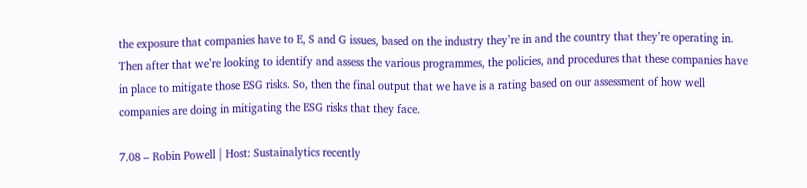the exposure that companies have to E, S and G issues, based on the industry they’re in and the country that they’re operating in. Then after that we’re looking to identify and assess the various programmes, the policies, and procedures that these companies have in place to mitigate those ESG risks. So, then the final output that we have is a rating based on our assessment of how well companies are doing in mitigating the ESG risks that they face.

7.08 – Robin Powell | Host: Sustainalytics recently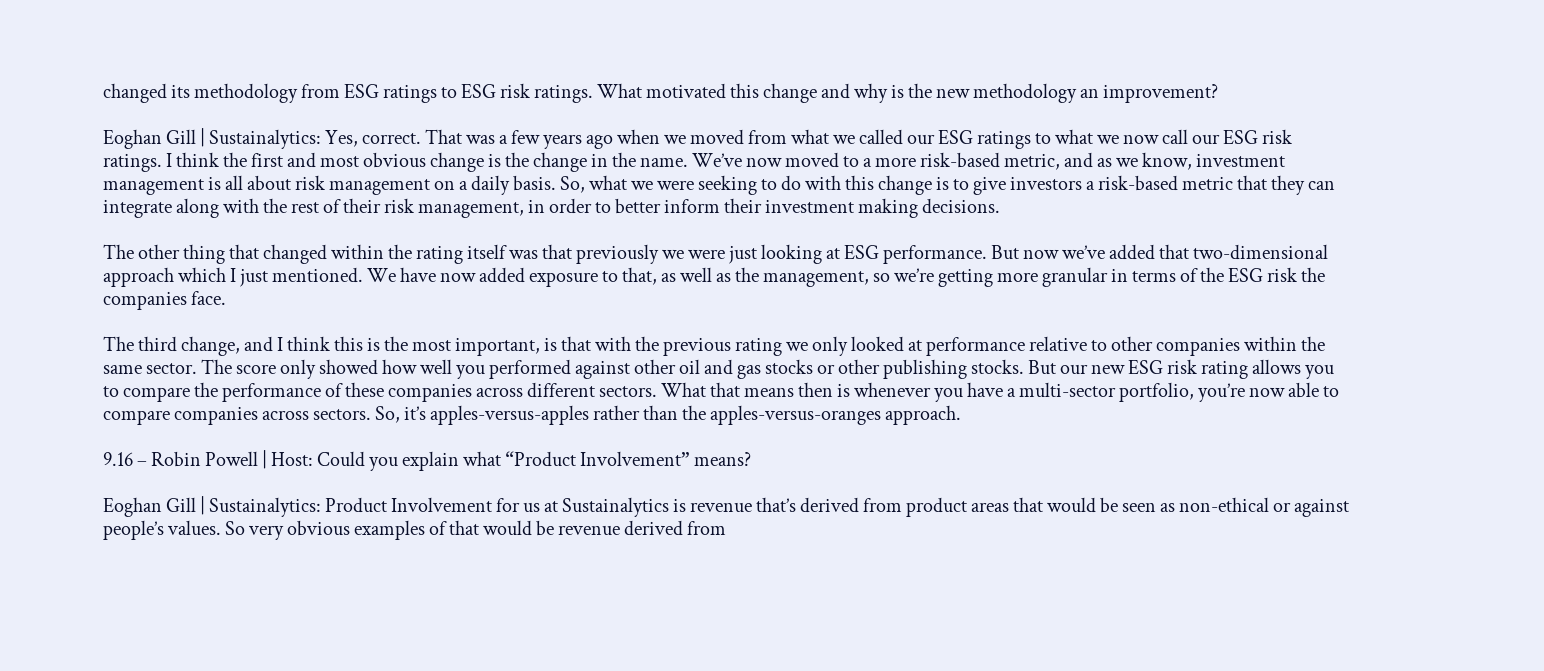changed its methodology from ESG ratings to ESG risk ratings. What motivated this change and why is the new methodology an improvement?

Eoghan Gill | Sustainalytics: Yes, correct. That was a few years ago when we moved from what we called our ESG ratings to what we now call our ESG risk ratings. I think the first and most obvious change is the change in the name. We’ve now moved to a more risk-based metric, and as we know, investment management is all about risk management on a daily basis. So, what we were seeking to do with this change is to give investors a risk-based metric that they can integrate along with the rest of their risk management, in order to better inform their investment making decisions.

The other thing that changed within the rating itself was that previously we were just looking at ESG performance. But now we’ve added that two-dimensional approach which I just mentioned. We have now added exposure to that, as well as the management, so we’re getting more granular in terms of the ESG risk the companies face.

The third change, and I think this is the most important, is that with the previous rating we only looked at performance relative to other companies within the same sector. The score only showed how well you performed against other oil and gas stocks or other publishing stocks. But our new ESG risk rating allows you to compare the performance of these companies across different sectors. What that means then is whenever you have a multi-sector portfolio, you’re now able to compare companies across sectors. So, it’s apples-versus-apples rather than the apples-versus-oranges approach.

9.16 – Robin Powell | Host: Could you explain what “Product Involvement” means?

Eoghan Gill | Sustainalytics: Product Involvement for us at Sustainalytics is revenue that’s derived from product areas that would be seen as non-ethical or against people’s values. So very obvious examples of that would be revenue derived from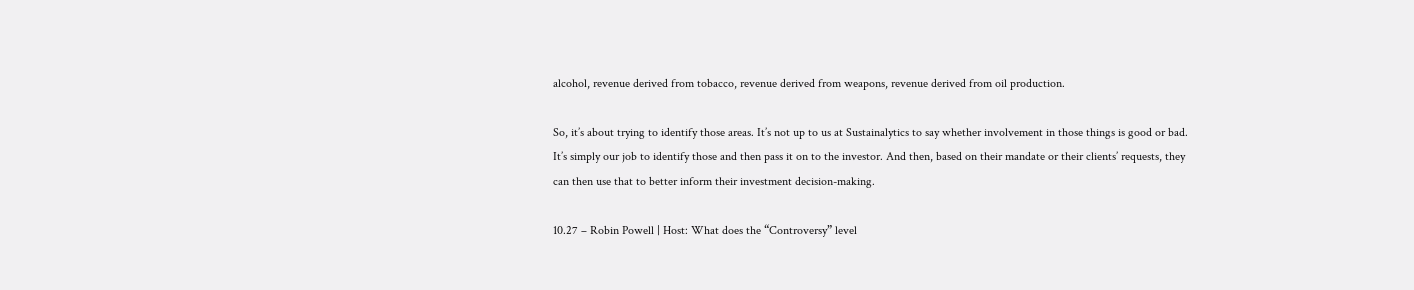alcohol, revenue derived from tobacco, revenue derived from weapons, revenue derived from oil production.

So, it’s about trying to identify those areas. It’s not up to us at Sustainalytics to say whether involvement in those things is good or bad. It’s simply our job to identify those and then pass it on to the investor. And then, based on their mandate or their clients’ requests, they can then use that to better inform their investment decision-making.

10.27 – Robin Powell | Host: What does the “Controversy” level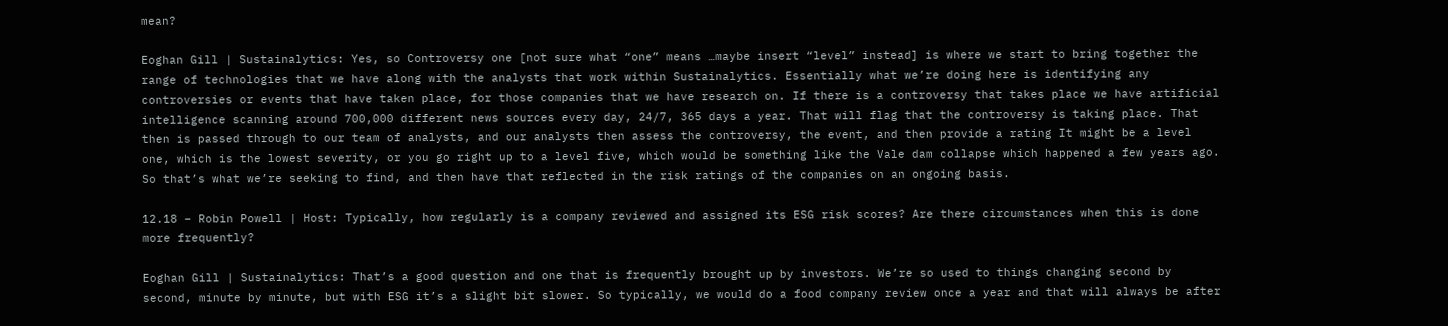mean?

Eoghan Gill | Sustainalytics: Yes, so Controversy one [not sure what “one” means …maybe insert “level” instead] is where we start to bring together the range of technologies that we have along with the analysts that work within Sustainalytics. Essentially what we’re doing here is identifying any controversies or events that have taken place, for those companies that we have research on. If there is a controversy that takes place we have artificial intelligence scanning around 700,000 different news sources every day, 24/7, 365 days a year. That will flag that the controversy is taking place. That then is passed through to our team of analysts, and our analysts then assess the controversy, the event, and then provide a rating It might be a level one, which is the lowest severity, or you go right up to a level five, which would be something like the Vale dam collapse which happened a few years ago. So that’s what we’re seeking to find, and then have that reflected in the risk ratings of the companies on an ongoing basis.

12.18 – Robin Powell | Host: Typically, how regularly is a company reviewed and assigned its ESG risk scores? Are there circumstances when this is done more frequently?

Eoghan Gill | Sustainalytics: That’s a good question and one that is frequently brought up by investors. We’re so used to things changing second by second, minute by minute, but with ESG it’s a slight bit slower. So typically, we would do a food company review once a year and that will always be after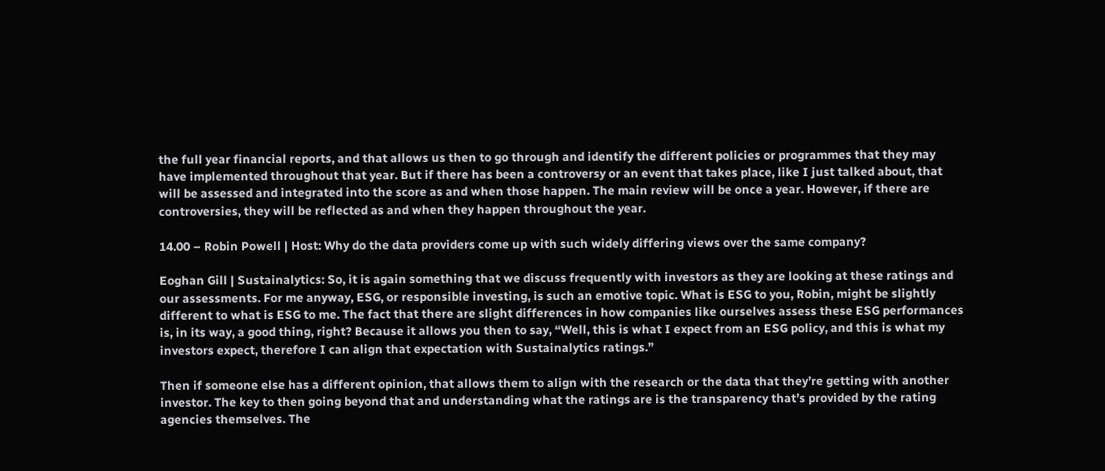the full year financial reports, and that allows us then to go through and identify the different policies or programmes that they may have implemented throughout that year. But if there has been a controversy or an event that takes place, like I just talked about, that will be assessed and integrated into the score as and when those happen. The main review will be once a year. However, if there are controversies, they will be reflected as and when they happen throughout the year.

14.00 – Robin Powell | Host: Why do the data providers come up with such widely differing views over the same company?

Eoghan Gill | Sustainalytics: So, it is again something that we discuss frequently with investors as they are looking at these ratings and our assessments. For me anyway, ESG, or responsible investing, is such an emotive topic. What is ESG to you, Robin, might be slightly different to what is ESG to me. The fact that there are slight differences in how companies like ourselves assess these ESG performances is, in its way, a good thing, right? Because it allows you then to say, “Well, this is what I expect from an ESG policy, and this is what my investors expect, therefore I can align that expectation with Sustainalytics ratings.”

Then if someone else has a different opinion, that allows them to align with the research or the data that they’re getting with another investor. The key to then going beyond that and understanding what the ratings are is the transparency that’s provided by the rating agencies themselves. The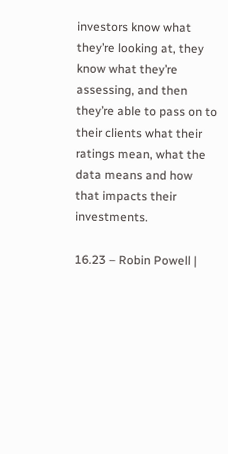investors know what they’re looking at, they know what they’re assessing, and then they’re able to pass on to their clients what their ratings mean, what the data means and how that impacts their investments.

16.23 – Robin Powell |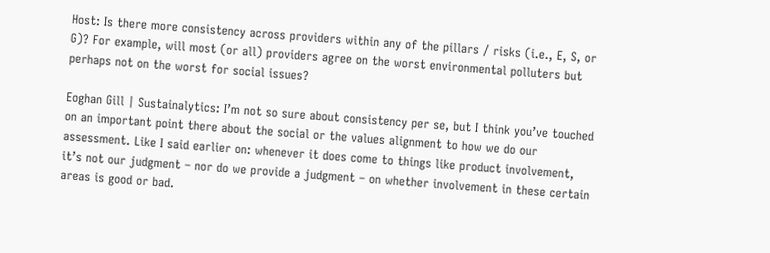Host: Is there more consistency across providers within any of the pillars / risks (i.e., E, S, or G)? For example, will most (or all) providers agree on the worst environmental polluters but perhaps not on the worst for social issues?

Eoghan Gill | Sustainalytics: I’m not so sure about consistency per se, but I think you’ve touched on an important point there about the social or the values alignment to how we do our assessment. Like I said earlier on: whenever it does come to things like product involvement, it’s not our judgment – nor do we provide a judgment – on whether involvement in these certain areas is good or bad.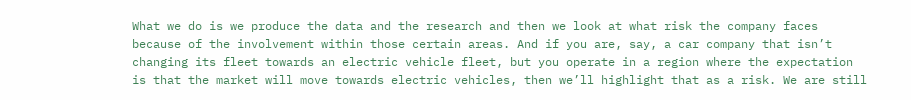What we do is we produce the data and the research and then we look at what risk the company faces because of the involvement within those certain areas. And if you are, say, a car company that isn’t changing its fleet towards an electric vehicle fleet, but you operate in a region where the expectation is that the market will move towards electric vehicles, then we’ll highlight that as a risk. We are still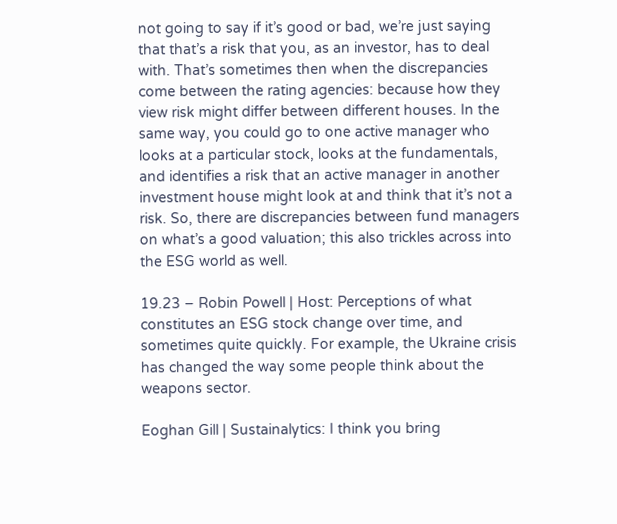not going to say if it’s good or bad, we’re just saying that that’s a risk that you, as an investor, has to deal with. That’s sometimes then when the discrepancies come between the rating agencies: because how they view risk might differ between different houses. In the same way, you could go to one active manager who looks at a particular stock, looks at the fundamentals, and identifies a risk that an active manager in another investment house might look at and think that it’s not a risk. So, there are discrepancies between fund managers on what’s a good valuation; this also trickles across into the ESG world as well.

19.23 – Robin Powell | Host: Perceptions of what constitutes an ESG stock change over time, and sometimes quite quickly. For example, the Ukraine crisis has changed the way some people think about the weapons sector.

Eoghan Gill | Sustainalytics: I think you bring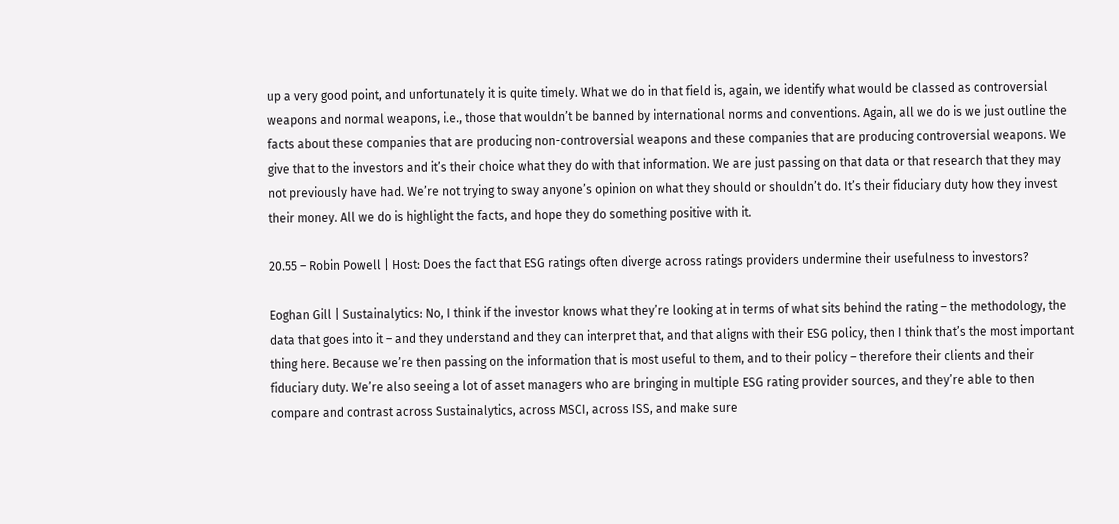up a very good point, and unfortunately it is quite timely. What we do in that field is, again, we identify what would be classed as controversial weapons and normal weapons, i.e., those that wouldn’t be banned by international norms and conventions. Again, all we do is we just outline the facts about these companies that are producing non-controversial weapons and these companies that are producing controversial weapons. We give that to the investors and it’s their choice what they do with that information. We are just passing on that data or that research that they may not previously have had. We’re not trying to sway anyone’s opinion on what they should or shouldn’t do. It’s their fiduciary duty how they invest their money. All we do is highlight the facts, and hope they do something positive with it.

20.55 – Robin Powell | Host: Does the fact that ESG ratings often diverge across ratings providers undermine their usefulness to investors?

Eoghan Gill | Sustainalytics: No, I think if the investor knows what they’re looking at in terms of what sits behind the rating – the methodology, the data that goes into it – and they understand and they can interpret that, and that aligns with their ESG policy, then I think that’s the most important thing here. Because we’re then passing on the information that is most useful to them, and to their policy – therefore their clients and their fiduciary duty. We’re also seeing a lot of asset managers who are bringing in multiple ESG rating provider sources, and they’re able to then compare and contrast across Sustainalytics, across MSCI, across ISS, and make sure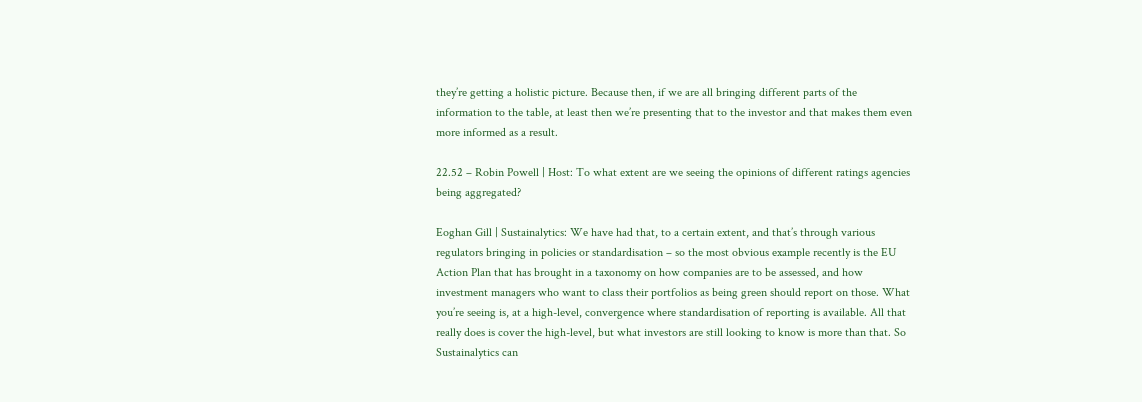they’re getting a holistic picture. Because then, if we are all bringing different parts of the information to the table, at least then we’re presenting that to the investor and that makes them even more informed as a result.

22.52 – Robin Powell | Host: To what extent are we seeing the opinions of different ratings agencies being aggregated?

Eoghan Gill | Sustainalytics: We have had that, to a certain extent, and that’s through various regulators bringing in policies or standardisation – so the most obvious example recently is the EU Action Plan that has brought in a taxonomy on how companies are to be assessed, and how investment managers who want to class their portfolios as being green should report on those. What you’re seeing is, at a high-level, convergence where standardisation of reporting is available. All that really does is cover the high-level, but what investors are still looking to know is more than that. So Sustainalytics can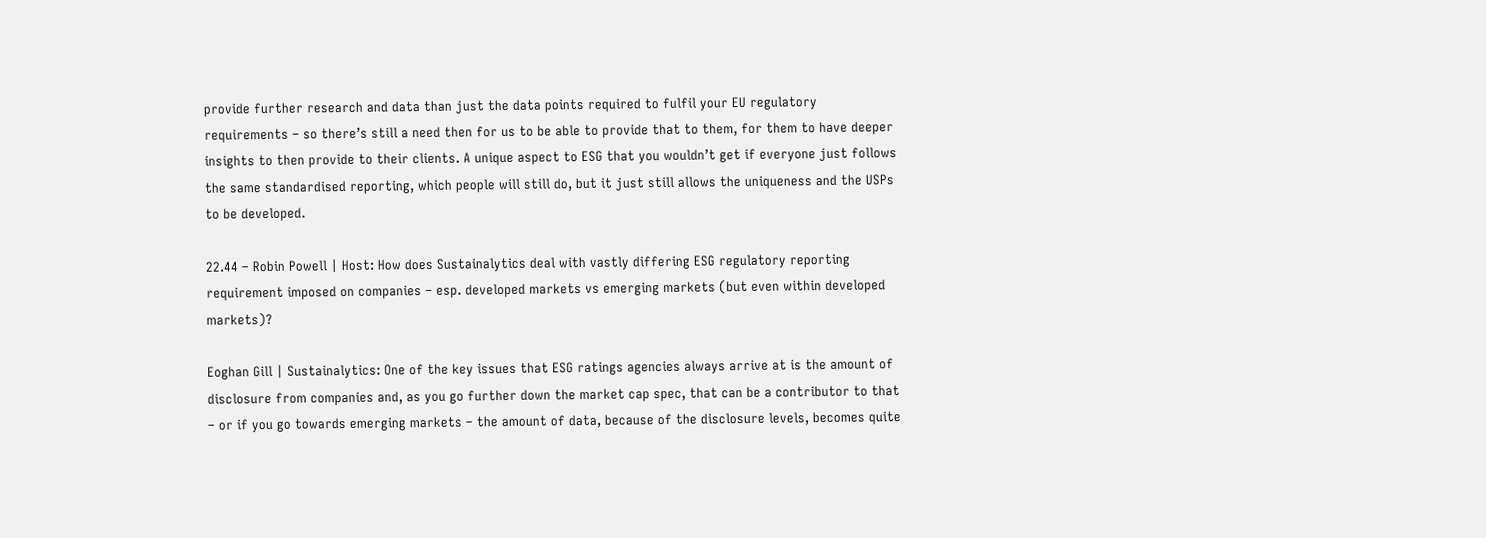provide further research and data than just the data points required to fulfil your EU regulatory requirements – so there’s still a need then for us to be able to provide that to them, for them to have deeper insights to then provide to their clients. A unique aspect to ESG that you wouldn’t get if everyone just follows the same standardised reporting, which people will still do, but it just still allows the uniqueness and the USPs to be developed.

22.44 – Robin Powell | Host: How does Sustainalytics deal with vastly differing ESG regulatory reporting requirement imposed on companies – esp. developed markets vs emerging markets (but even within developed markets)?

Eoghan Gill | Sustainalytics: One of the key issues that ESG ratings agencies always arrive at is the amount of disclosure from companies and, as you go further down the market cap spec, that can be a contributor to that – or if you go towards emerging markets – the amount of data, because of the disclosure levels, becomes quite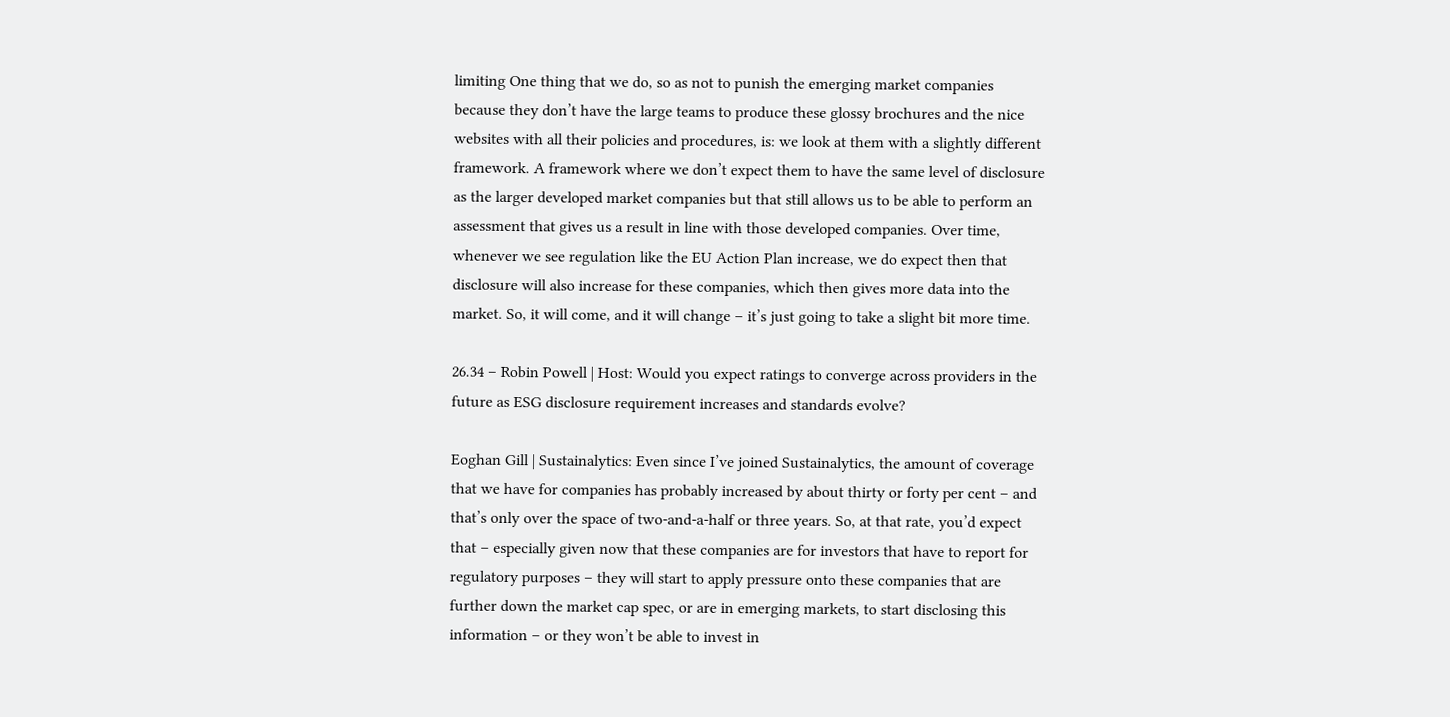limiting One thing that we do, so as not to punish the emerging market companies because they don’t have the large teams to produce these glossy brochures and the nice websites with all their policies and procedures, is: we look at them with a slightly different framework. A framework where we don’t expect them to have the same level of disclosure as the larger developed market companies but that still allows us to be able to perform an assessment that gives us a result in line with those developed companies. Over time, whenever we see regulation like the EU Action Plan increase, we do expect then that disclosure will also increase for these companies, which then gives more data into the market. So, it will come, and it will change – it’s just going to take a slight bit more time.

26.34 – Robin Powell | Host: Would you expect ratings to converge across providers in the future as ESG disclosure requirement increases and standards evolve?

Eoghan Gill | Sustainalytics: Even since I’ve joined Sustainalytics, the amount of coverage that we have for companies has probably increased by about thirty or forty per cent – and that’s only over the space of two-and-a-half or three years. So, at that rate, you’d expect that – especially given now that these companies are for investors that have to report for regulatory purposes – they will start to apply pressure onto these companies that are further down the market cap spec, or are in emerging markets, to start disclosing this information – or they won’t be able to invest in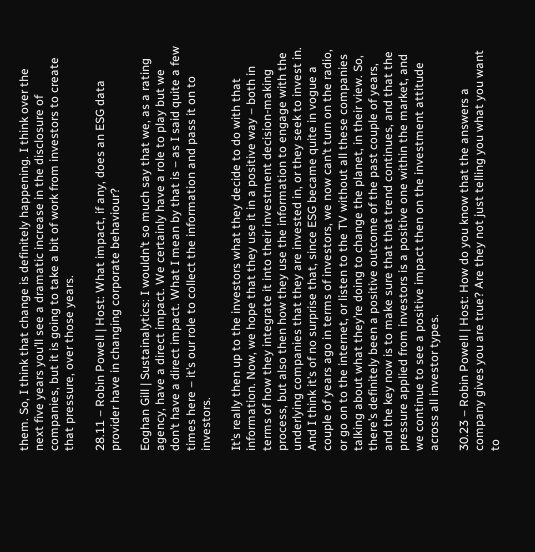them. So, I think that change is definitely happening. I think over the next five years you’ll see a dramatic increase in the disclosure of companies, but it is going to take a bit of work from investors to create that pressure, over those years.

28.11 – Robin Powell | Host: What impact, if any, does an ESG data provider have in changing corporate behaviour?

Eoghan Gill | Sustainalytics: I wouldn’t so much say that we, as a rating agency, have a direct impact. We certainly have a role to play but we don’t have a direct impact. What I mean by that is – as I said quite a few times here – it’s our role to collect the information and pass it on to investors.

It’s really then up to the investors what they decide to do with that information. Now, we hope that they use it in a positive way – both in terms of how they integrate it into their investment decision-making process, but also then how they use the information to engage with the underlying companies that they are invested in, or they seek to invest in. And I think it’s of no surprise that, since ESG became quite in vogue a couple of years ago in terms of investors, we now can’t turn on the radio, or go on to the internet, or listen to the TV without all these companies talking about what they’re doing to change the planet, in their view. So, there’s definitely been a positive outcome of the past couple of years, and the key now is to make sure that that trend continues, and that the pressure applied from investors is a positive one within the market, and we continue to see a positive impact then on the investment attitude across all investor types.

30.23 – Robin Powell | Host: How do you know that the answers a company gives you are true? Are they not just telling you what you want to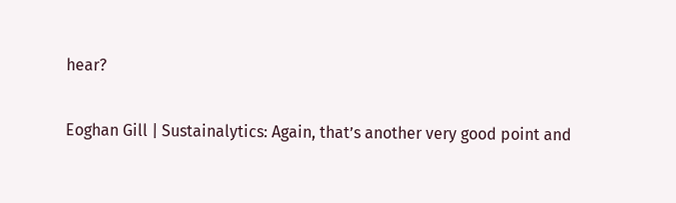hear?

Eoghan Gill | Sustainalytics: Again, that’s another very good point and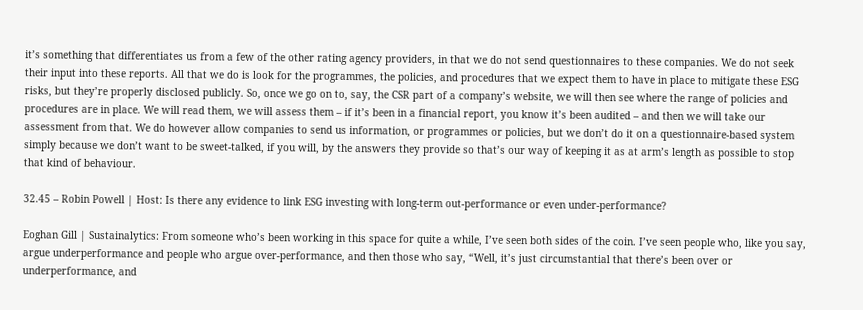it’s something that differentiates us from a few of the other rating agency providers, in that we do not send questionnaires to these companies. We do not seek their input into these reports. All that we do is look for the programmes, the policies, and procedures that we expect them to have in place to mitigate these ESG risks, but they’re properly disclosed publicly. So, once we go on to, say, the CSR part of a company’s website, we will then see where the range of policies and procedures are in place. We will read them, we will assess them – if it’s been in a financial report, you know it’s been audited – and then we will take our assessment from that. We do however allow companies to send us information, or programmes or policies, but we don’t do it on a questionnaire-based system simply because we don’t want to be sweet-talked, if you will, by the answers they provide so that’s our way of keeping it as at arm’s length as possible to stop that kind of behaviour.

32.45 – Robin Powell | Host: Is there any evidence to link ESG investing with long-term out-performance or even under-performance?

Eoghan Gill | Sustainalytics: From someone who’s been working in this space for quite a while, I’ve seen both sides of the coin. I’ve seen people who, like you say, argue underperformance and people who argue over-performance, and then those who say, “Well, it’s just circumstantial that there’s been over or underperformance, and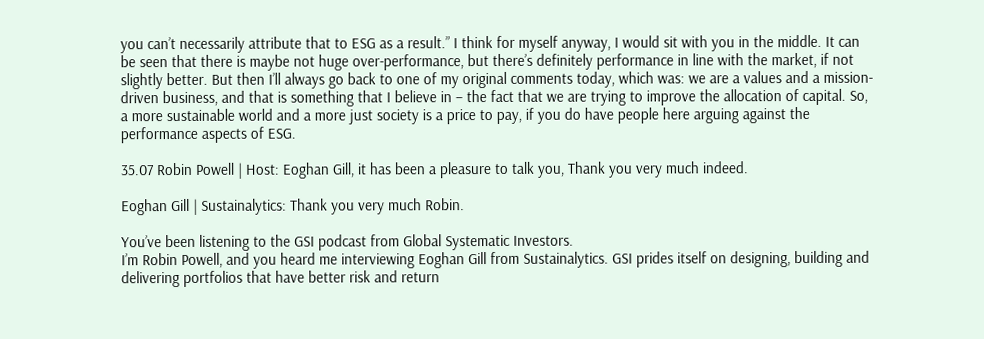you can’t necessarily attribute that to ESG as a result.” I think for myself anyway, I would sit with you in the middle. It can be seen that there is maybe not huge over-performance, but there’s definitely performance in line with the market, if not slightly better. But then I’ll always go back to one of my original comments today, which was: we are a values and a mission-driven business, and that is something that I believe in – the fact that we are trying to improve the allocation of capital. So, a more sustainable world and a more just society is a price to pay, if you do have people here arguing against the performance aspects of ESG.

35.07 Robin Powell | Host: Eoghan Gill, it has been a pleasure to talk you, Thank you very much indeed.

Eoghan Gill | Sustainalytics: Thank you very much Robin.

You’ve been listening to the GSI podcast from Global Systematic Investors.
I’m Robin Powell, and you heard me interviewing Eoghan Gill from Sustainalytics. GSI prides itself on designing, building and delivering portfolios that have better risk and return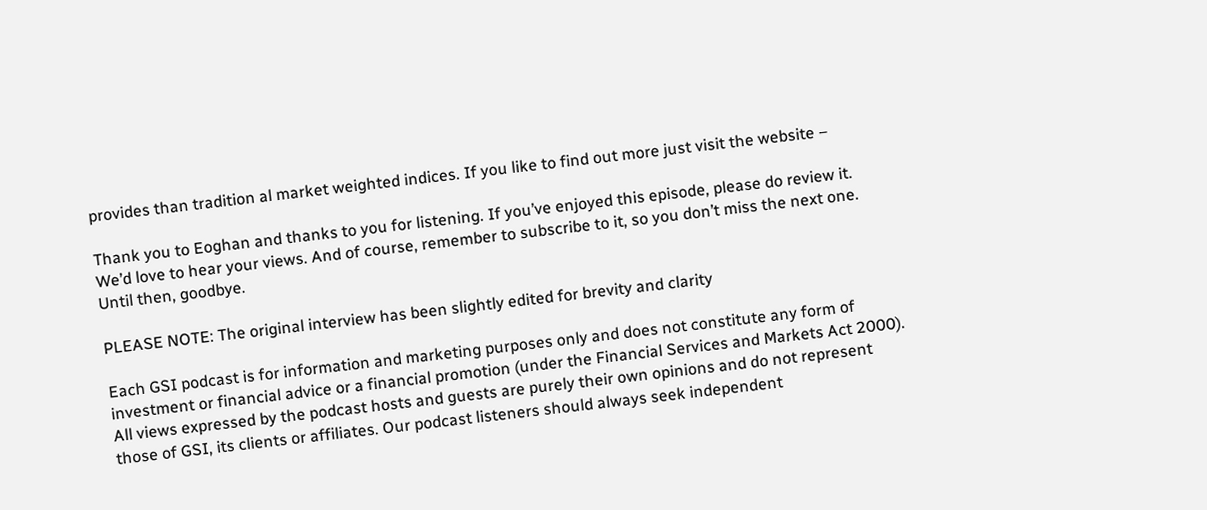provides than tradition al market weighted indices. If you like to find out more just visit the website –

Thank you to Eoghan and thanks to you for listening. If you’ve enjoyed this episode, please do review it. We’d love to hear your views. And of course, remember to subscribe to it, so you don’t miss the next one. Until then, goodbye.

PLEASE NOTE: The original interview has been slightly edited for brevity and clarity

Each GSI podcast is for information and marketing purposes only and does not constitute any form of investment or financial advice or a financial promotion (under the Financial Services and Markets Act 2000). All views expressed by the podcast hosts and guests are purely their own opinions and do not represent those of GSI, its clients or affiliates. Our podcast listeners should always seek independent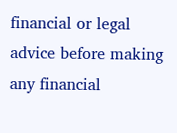financial or legal advice before making any financial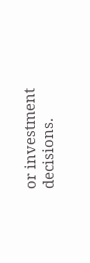or investment decisions.